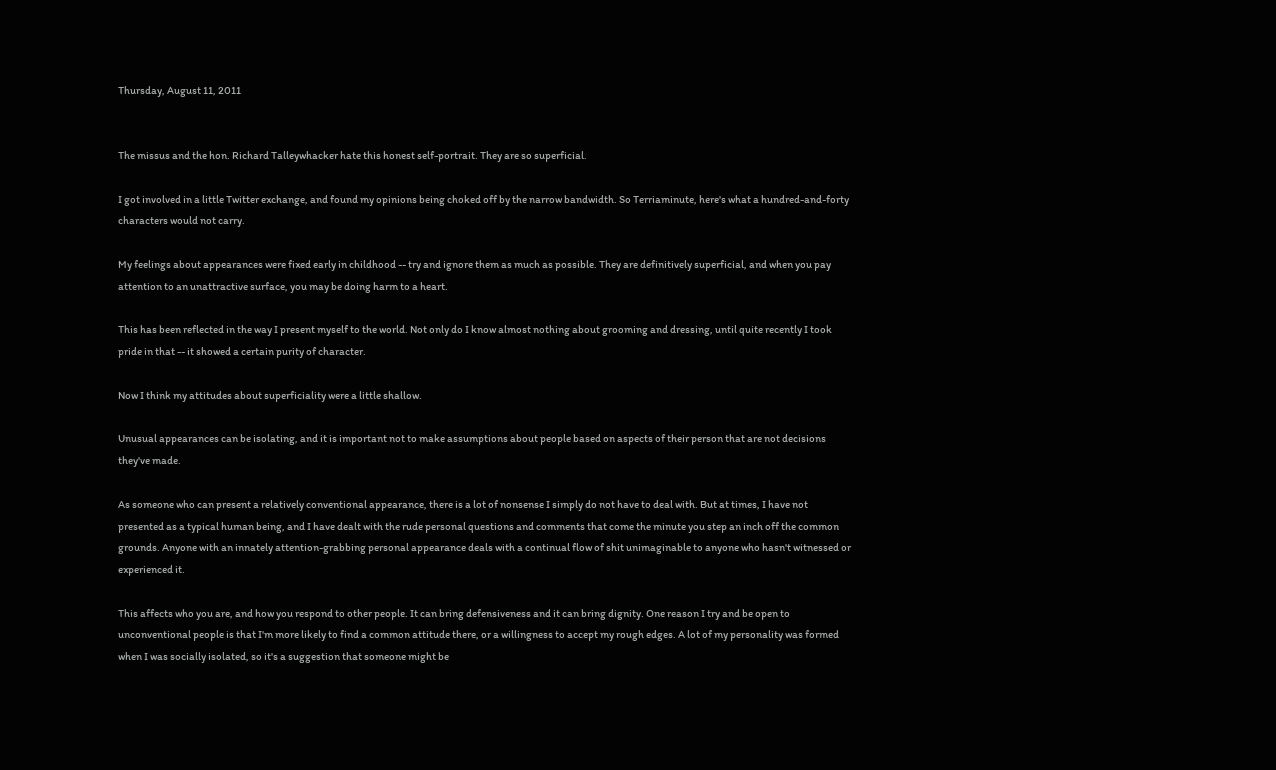Thursday, August 11, 2011


The missus and the hon. Richard Talleywhacker hate this honest self-portrait. They are so superficial.

I got involved in a little Twitter exchange, and found my opinions being choked off by the narrow bandwidth. So Terriaminute, here's what a hundred-and-forty characters would not carry.

My feelings about appearances were fixed early in childhood -- try and ignore them as much as possible. They are definitively superficial, and when you pay attention to an unattractive surface, you may be doing harm to a heart.

This has been reflected in the way I present myself to the world. Not only do I know almost nothing about grooming and dressing, until quite recently I took pride in that -- it showed a certain purity of character.

Now I think my attitudes about superficiality were a little shallow.

Unusual appearances can be isolating, and it is important not to make assumptions about people based on aspects of their person that are not decisions they've made.

As someone who can present a relatively conventional appearance, there is a lot of nonsense I simply do not have to deal with. But at times, I have not presented as a typical human being, and I have dealt with the rude personal questions and comments that come the minute you step an inch off the common grounds. Anyone with an innately attention-grabbing personal appearance deals with a continual flow of shit unimaginable to anyone who hasn't witnessed or experienced it.

This affects who you are, and how you respond to other people. It can bring defensiveness and it can bring dignity. One reason I try and be open to unconventional people is that I'm more likely to find a common attitude there, or a willingness to accept my rough edges. A lot of my personality was formed when I was socially isolated, so it's a suggestion that someone might be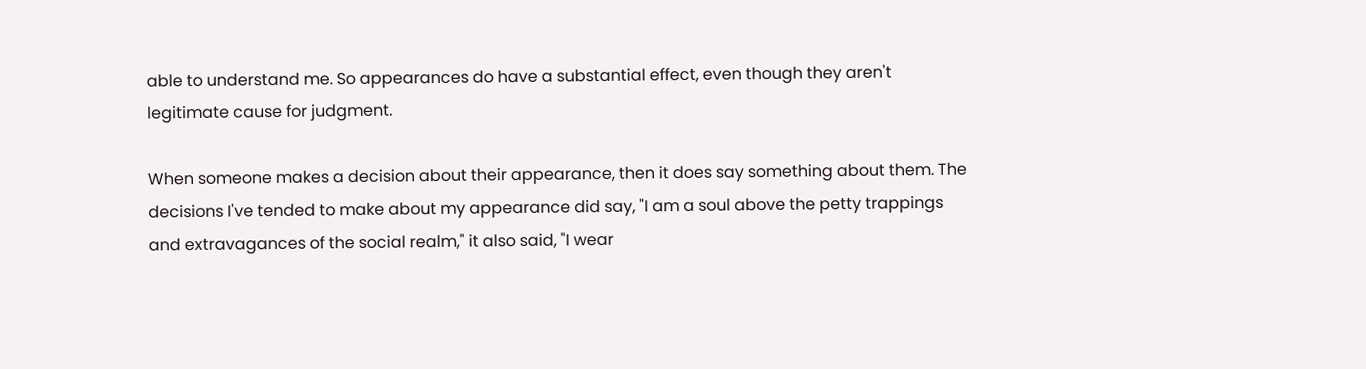able to understand me. So appearances do have a substantial effect, even though they aren't legitimate cause for judgment.

When someone makes a decision about their appearance, then it does say something about them. The decisions I've tended to make about my appearance did say, "I am a soul above the petty trappings and extravagances of the social realm," it also said, "I wear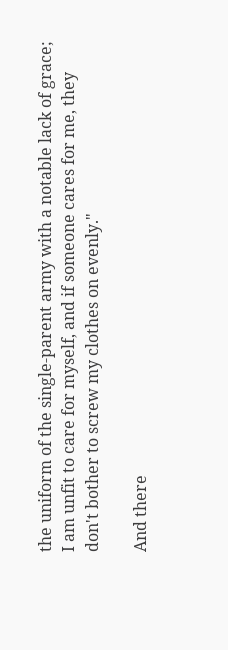the uniform of the single-parent army with a notable lack of grace; I am unfit to care for myself, and if someone cares for me, they don't bother to screw my clothes on evenly."

And there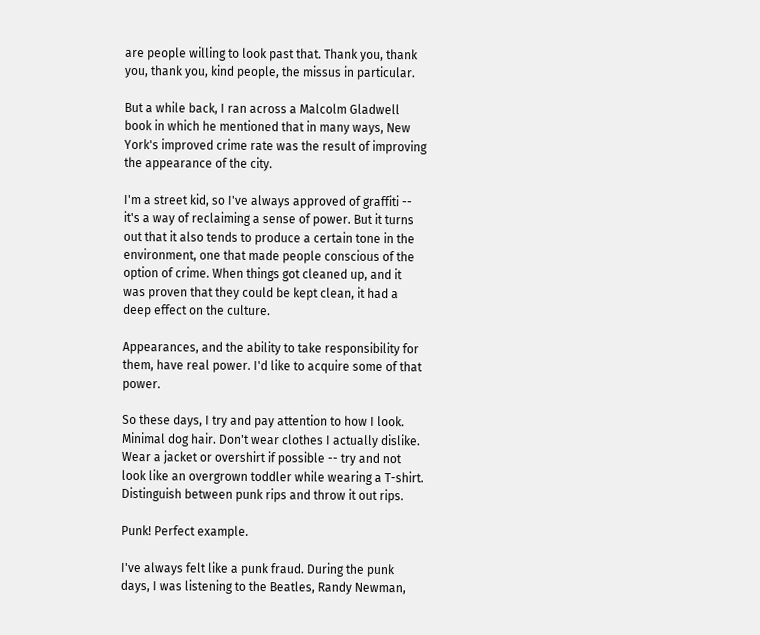are people willing to look past that. Thank you, thank you, thank you, kind people, the missus in particular.

But a while back, I ran across a Malcolm Gladwell book in which he mentioned that in many ways, New York's improved crime rate was the result of improving the appearance of the city.

I'm a street kid, so I've always approved of graffiti -- it's a way of reclaiming a sense of power. But it turns out that it also tends to produce a certain tone in the environment, one that made people conscious of the option of crime. When things got cleaned up, and it was proven that they could be kept clean, it had a deep effect on the culture.

Appearances, and the ability to take responsibility for them, have real power. I'd like to acquire some of that power.

So these days, I try and pay attention to how I look. Minimal dog hair. Don't wear clothes I actually dislike. Wear a jacket or overshirt if possible -- try and not look like an overgrown toddler while wearing a T-shirt. Distinguish between punk rips and throw it out rips.

Punk! Perfect example.

I've always felt like a punk fraud. During the punk days, I was listening to the Beatles, Randy Newman,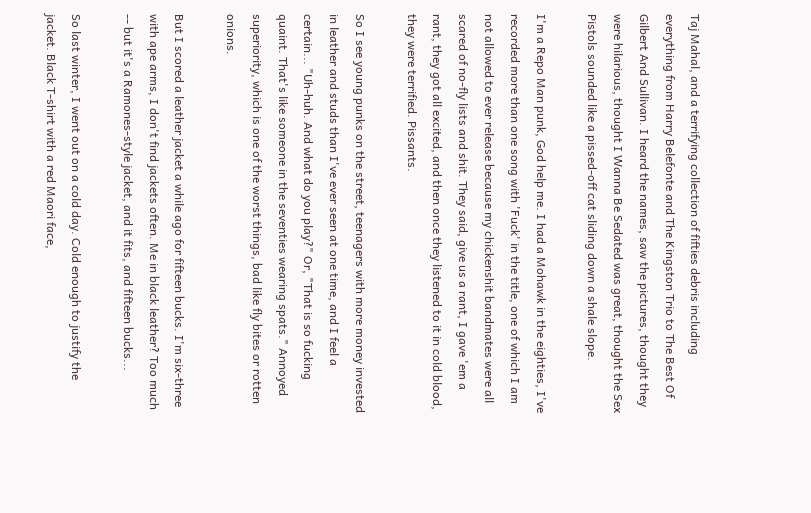Taj Mahal, and a terrifying collection of fifties debris including everything from Harry Belefonte and The Kingston Trio to The Best Of Gilbert And Sullivan. I heard the names, saw the pictures, thought they were hilarious, thought I Wanna Be Sedated was great, thought the Sex Pistols sounded like a pissed-off cat sliding down a shale slope.

I'm a Repo Man punk, God help me. I had a Mohawk in the eighties, I've recorded more than one song with 'Fuck' in the title, one of which I am not allowed to ever release because my chickenshit bandmates were all scared of no-fly lists and shit. They said, give us a rant, I gave 'em a rant, they got all excited, and then once they listened to it in cold blood, they were terrified. Pissants.

So I see young punks on the street, teenagers with more money invested in leather and studs than I've ever seen at one time, and I feel a certain... "Uh-huh. And what do you play?" Or, "That is so fucking quaint. That's like someone in the seventies wearing spats." Annoyed superiority, which is one of the worst things, bad like fly bites or rotten onions.

But I scored a leather jacket a while ago for fifteen bucks. I'm six-three with ape arms, I don't find jackets often. Me in black leather? Too much -- but it's a Ramones-style jacket, and it fits, and fifteen bucks...

So last winter, I went out on a cold day. Cold enough to justify the jacket. Black T-shirt with a red Maori face,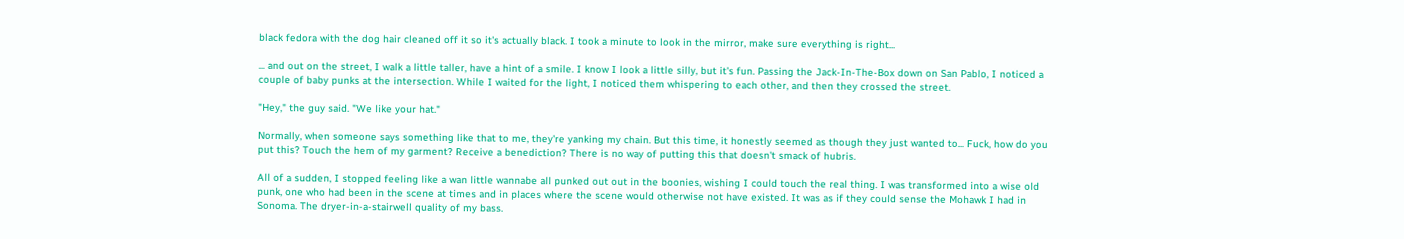black fedora with the dog hair cleaned off it so it's actually black. I took a minute to look in the mirror, make sure everything is right...

... and out on the street, I walk a little taller, have a hint of a smile. I know I look a little silly, but it's fun. Passing the Jack-In-The-Box down on San Pablo, I noticed a couple of baby punks at the intersection. While I waited for the light, I noticed them whispering to each other, and then they crossed the street.

"Hey," the guy said. "We like your hat."

Normally, when someone says something like that to me, they're yanking my chain. But this time, it honestly seemed as though they just wanted to... Fuck, how do you put this? Touch the hem of my garment? Receive a benediction? There is no way of putting this that doesn't smack of hubris.

All of a sudden, I stopped feeling like a wan little wannabe all punked out out in the boonies, wishing I could touch the real thing. I was transformed into a wise old punk, one who had been in the scene at times and in places where the scene would otherwise not have existed. It was as if they could sense the Mohawk I had in Sonoma. The dryer-in-a-stairwell quality of my bass.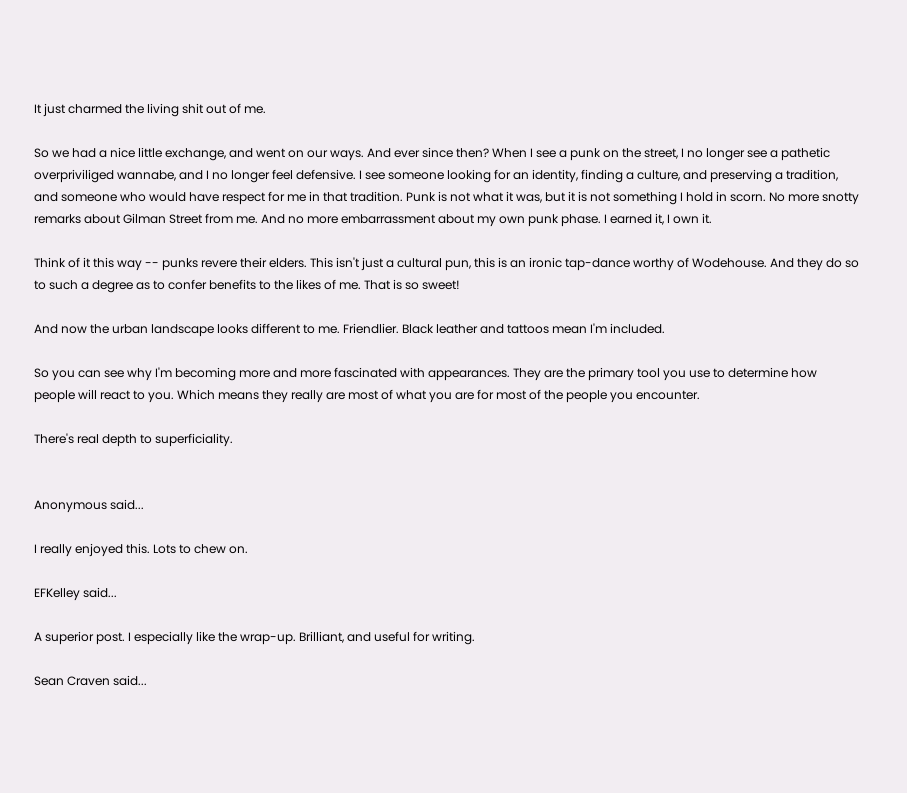It just charmed the living shit out of me.

So we had a nice little exchange, and went on our ways. And ever since then? When I see a punk on the street, I no longer see a pathetic overpriviliged wannabe, and I no longer feel defensive. I see someone looking for an identity, finding a culture, and preserving a tradition, and someone who would have respect for me in that tradition. Punk is not what it was, but it is not something I hold in scorn. No more snotty remarks about Gilman Street from me. And no more embarrassment about my own punk phase. I earned it, I own it.

Think of it this way -- punks revere their elders. This isn't just a cultural pun, this is an ironic tap-dance worthy of Wodehouse. And they do so to such a degree as to confer benefits to the likes of me. That is so sweet!

And now the urban landscape looks different to me. Friendlier. Black leather and tattoos mean I'm included.

So you can see why I'm becoming more and more fascinated with appearances. They are the primary tool you use to determine how people will react to you. Which means they really are most of what you are for most of the people you encounter.

There's real depth to superficiality.


Anonymous said...

I really enjoyed this. Lots to chew on.

EFKelley said...

A superior post. I especially like the wrap-up. Brilliant, and useful for writing.

Sean Craven said...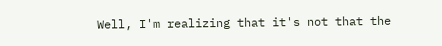Well, I'm realizing that it's not that the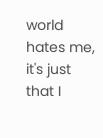world hates me, it's just that I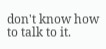don't know how to talk to it.